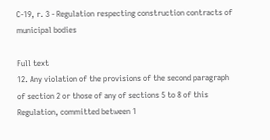C-19, r. 3 - Regulation respecting construction contracts of municipal bodies

Full text
12. Any violation of the provisions of the second paragraph of section 2 or those of any of sections 5 to 8 of this Regulation, committed between 1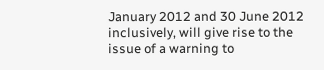January 2012 and 30 June 2012 inclusively, will give rise to the issue of a warning to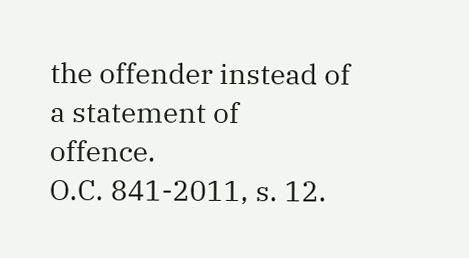the offender instead of a statement of offence.
O.C. 841-2011, s. 12.